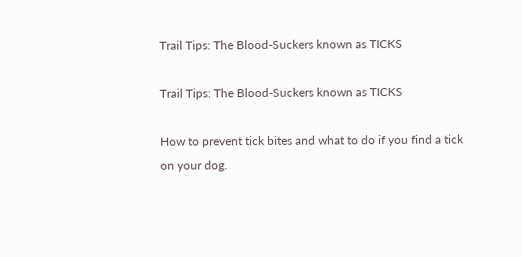Trail Tips: The Blood-Suckers known as TICKS

Trail Tips: The Blood-Suckers known as TICKS

How to prevent tick bites and what to do if you find a tick on your dog.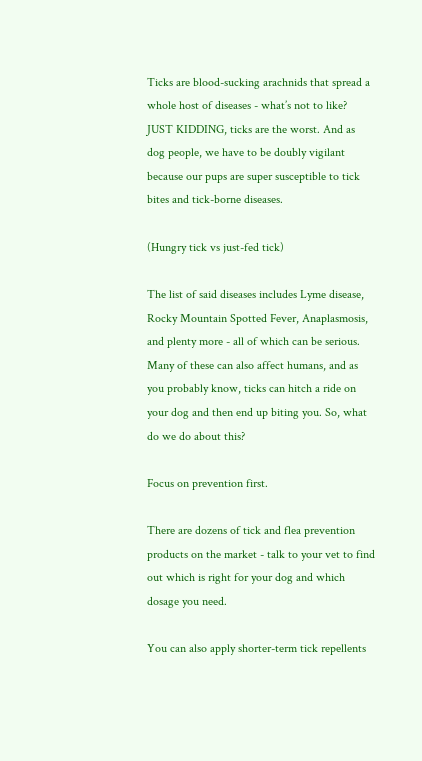Ticks are blood-sucking arachnids that spread a whole host of diseases - what’s not to like? JUST KIDDING, ticks are the worst. And as dog people, we have to be doubly vigilant because our pups are super susceptible to tick bites and tick-borne diseases.

(Hungry tick vs just-fed tick)

The list of said diseases includes Lyme disease, Rocky Mountain Spotted Fever, Anaplasmosis, and plenty more - all of which can be serious. Many of these can also affect humans, and as you probably know, ticks can hitch a ride on your dog and then end up biting you. So, what do we do about this?

Focus on prevention first.

There are dozens of tick and flea prevention products on the market - talk to your vet to find out which is right for your dog and which dosage you need.

You can also apply shorter-term tick repellents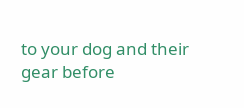to your dog and their gear before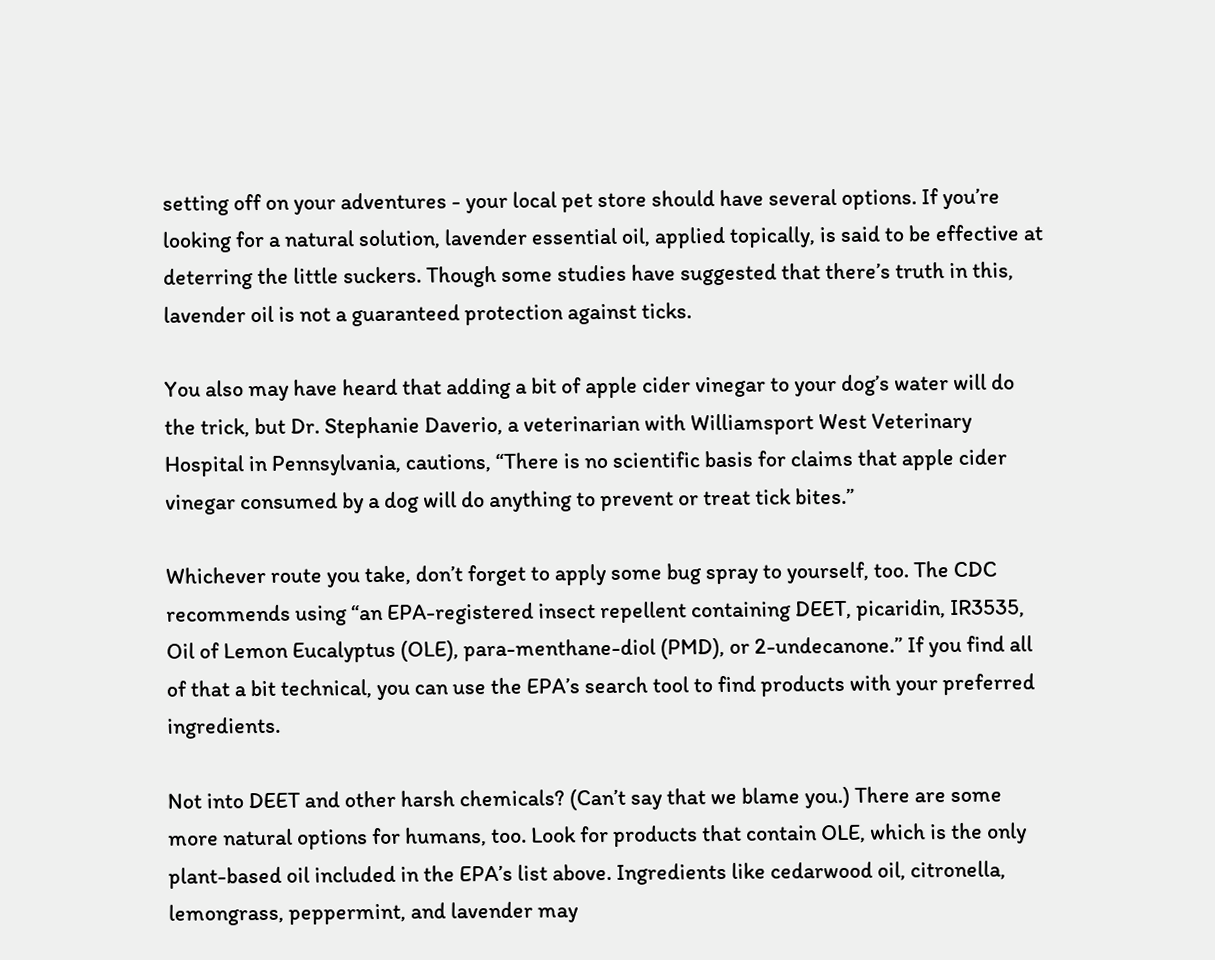setting off on your adventures - your local pet store should have several options. If you’re looking for a natural solution, lavender essential oil, applied topically, is said to be effective at deterring the little suckers. Though some studies have suggested that there’s truth in this, lavender oil is not a guaranteed protection against ticks.

You also may have heard that adding a bit of apple cider vinegar to your dog’s water will do the trick, but Dr. Stephanie Daverio, a veterinarian with Williamsport West Veterinary Hospital in Pennsylvania, cautions, “There is no scientific basis for claims that apple cider vinegar consumed by a dog will do anything to prevent or treat tick bites.”

Whichever route you take, don’t forget to apply some bug spray to yourself, too. The CDC recommends using “an EPA-registered insect repellent containing DEET, picaridin, IR3535, Oil of Lemon Eucalyptus (OLE), para-menthane-diol (PMD), or 2-undecanone.” If you find all of that a bit technical, you can use the EPA’s search tool to find products with your preferred ingredients.

Not into DEET and other harsh chemicals? (Can’t say that we blame you.) There are some more natural options for humans, too. Look for products that contain OLE, which is the only plant-based oil included in the EPA’s list above. Ingredients like cedarwood oil, citronella, lemongrass, peppermint, and lavender may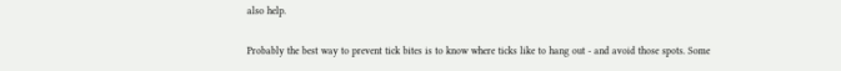also help.

Probably the best way to prevent tick bites is to know where ticks like to hang out - and avoid those spots. Some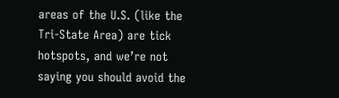areas of the U.S. (like the  Tri-State Area) are tick hotspots, and we’re not saying you should avoid the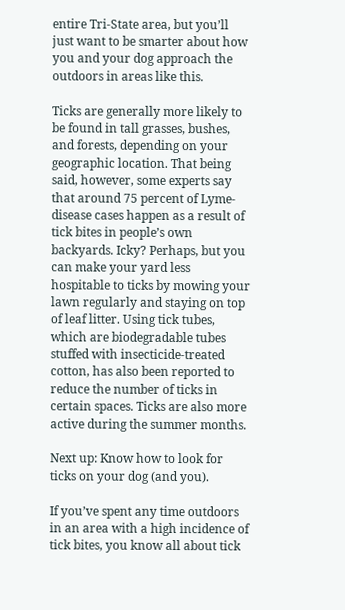entire Tri-State area, but you’ll just want to be smarter about how you and your dog approach the outdoors in areas like this.

Ticks are generally more likely to be found in tall grasses, bushes, and forests, depending on your geographic location. That being said, however, some experts say that around 75 percent of Lyme-disease cases happen as a result of tick bites in people’s own backyards. Icky? Perhaps, but you can make your yard less hospitable to ticks by mowing your lawn regularly and staying on top of leaf litter. Using tick tubes, which are biodegradable tubes stuffed with insecticide-treated cotton, has also been reported to reduce the number of ticks in certain spaces. Ticks are also more active during the summer months.

Next up: Know how to look for ticks on your dog (and you).

If you’ve spent any time outdoors in an area with a high incidence of tick bites, you know all about tick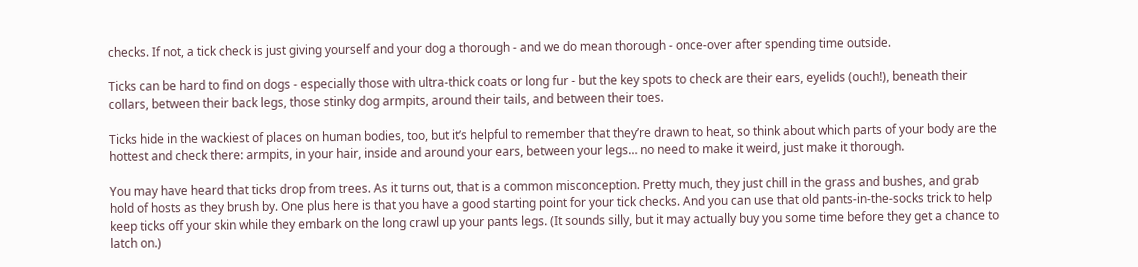checks. If not, a tick check is just giving yourself and your dog a thorough - and we do mean thorough - once-over after spending time outside.

Ticks can be hard to find on dogs - especially those with ultra-thick coats or long fur - but the key spots to check are their ears, eyelids (ouch!), beneath their collars, between their back legs, those stinky dog armpits, around their tails, and between their toes.

Ticks hide in the wackiest of places on human bodies, too, but it’s helpful to remember that they’re drawn to heat, so think about which parts of your body are the hottest and check there: armpits, in your hair, inside and around your ears, between your legs… no need to make it weird, just make it thorough.

You may have heard that ticks drop from trees. As it turns out, that is a common misconception. Pretty much, they just chill in the grass and bushes, and grab hold of hosts as they brush by. One plus here is that you have a good starting point for your tick checks. And you can use that old pants-in-the-socks trick to help keep ticks off your skin while they embark on the long crawl up your pants legs. (It sounds silly, but it may actually buy you some time before they get a chance to latch on.)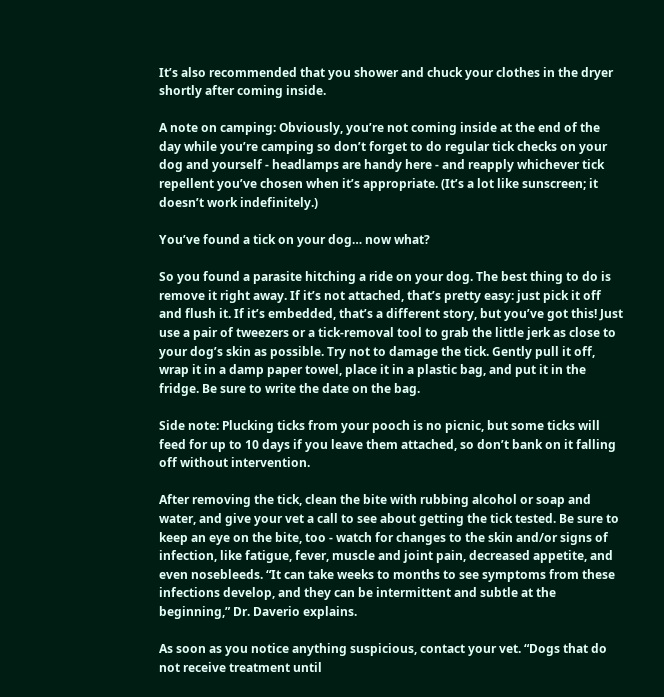It’s also recommended that you shower and chuck your clothes in the dryer shortly after coming inside.

A note on camping: Obviously, you’re not coming inside at the end of the day while you’re camping so don’t forget to do regular tick checks on your dog and yourself - headlamps are handy here - and reapply whichever tick repellent you’ve chosen when it’s appropriate. (It’s a lot like sunscreen; it doesn’t work indefinitely.)

You’ve found a tick on your dog… now what?

So you found a parasite hitching a ride on your dog. The best thing to do is remove it right away. If it’s not attached, that’s pretty easy: just pick it off and flush it. If it’s embedded, that’s a different story, but you’ve got this! Just use a pair of tweezers or a tick-removal tool to grab the little jerk as close to your dog’s skin as possible. Try not to damage the tick. Gently pull it off, wrap it in a damp paper towel, place it in a plastic bag, and put it in the fridge. Be sure to write the date on the bag.

Side note: Plucking ticks from your pooch is no picnic, but some ticks will feed for up to 10 days if you leave them attached, so don’t bank on it falling off without intervention.

After removing the tick, clean the bite with rubbing alcohol or soap and water, and give your vet a call to see about getting the tick tested. Be sure to keep an eye on the bite, too - watch for changes to the skin and/or signs of infection, like fatigue, fever, muscle and joint pain, decreased appetite, and even nosebleeds. “It can take weeks to months to see symptoms from these infections develop, and they can be intermittent and subtle at the beginning,” Dr. Daverio explains.

As soon as you notice anything suspicious, contact your vet. “Dogs that do not receive treatment until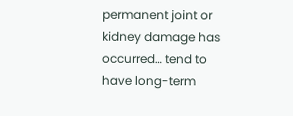permanent joint or kidney damage has occurred… tend to have long-term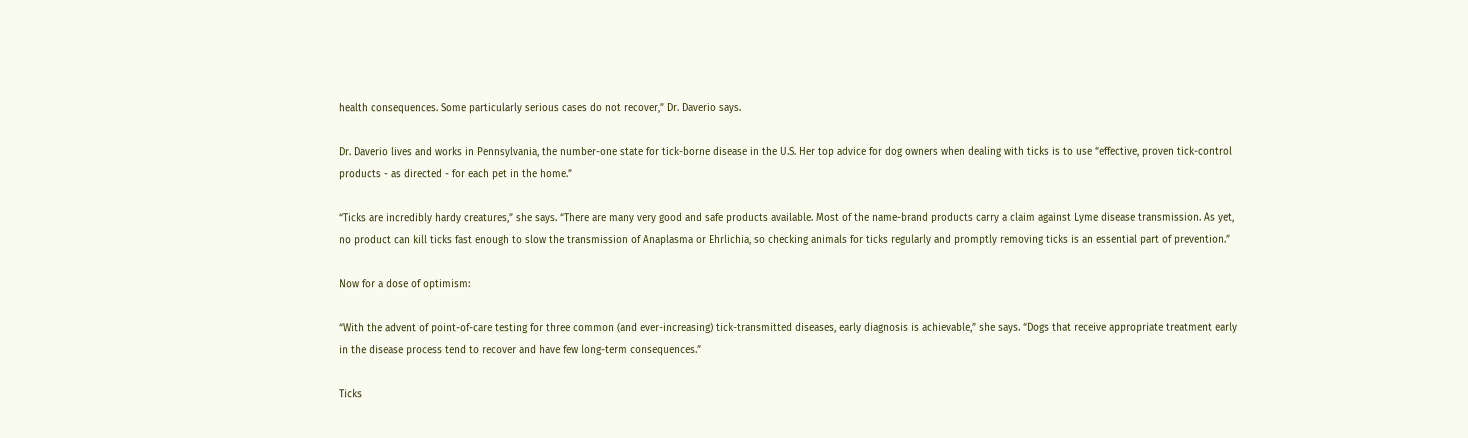health consequences. Some particularly serious cases do not recover,” Dr. Daverio says.

Dr. Daverio lives and works in Pennsylvania, the number-one state for tick-borne disease in the U.S. Her top advice for dog owners when dealing with ticks is to use “effective, proven tick-control products - as directed - for each pet in the home.”

“Ticks are incredibly hardy creatures,” she says. “There are many very good and safe products available. Most of the name-brand products carry a claim against Lyme disease transmission. As yet, no product can kill ticks fast enough to slow the transmission of Anaplasma or Ehrlichia, so checking animals for ticks regularly and promptly removing ticks is an essential part of prevention.”

Now for a dose of optimism:

“With the advent of point-of-care testing for three common (and ever-increasing) tick-transmitted diseases, early diagnosis is achievable,” she says. “Dogs that receive appropriate treatment early in the disease process tend to recover and have few long-term consequences.”

Ticks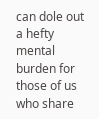can dole out a hefty mental burden for those of us who share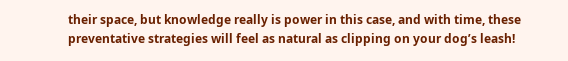their space, but knowledge really is power in this case, and with time, these preventative strategies will feel as natural as clipping on your dog’s leash!